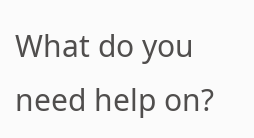What do you need help on?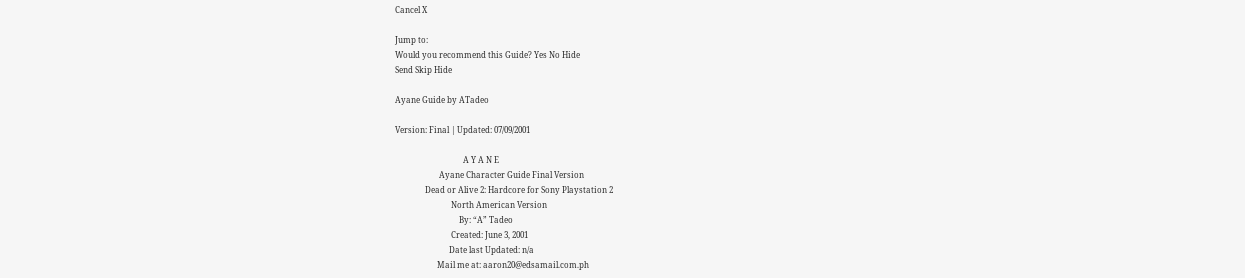Cancel X

Jump to:
Would you recommend this Guide? Yes No Hide
Send Skip Hide

Ayane Guide by ATadeo

Version: Final | Updated: 07/09/2001

                                  A Y A N E
                      Ayane Character Guide Final Version
               Dead or Alive 2: Hardcore for Sony Playstation 2
                            North American Version
                                By: “A” Tadeo
                            Created: June 3, 2001
                           Date last Updated: n/a
                     Mail me at: aaron20@edsamail.com.ph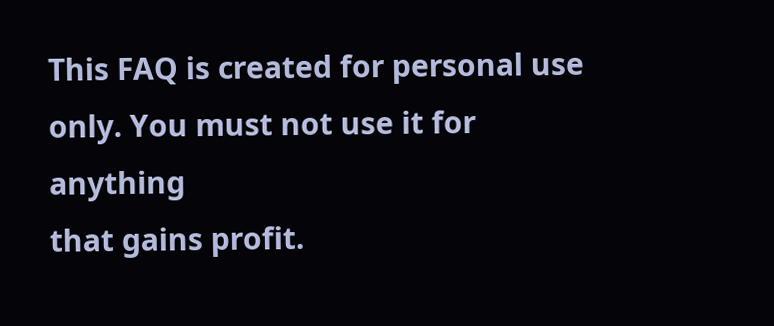This FAQ is created for personal use only. You must not use it for anything
that gains profit.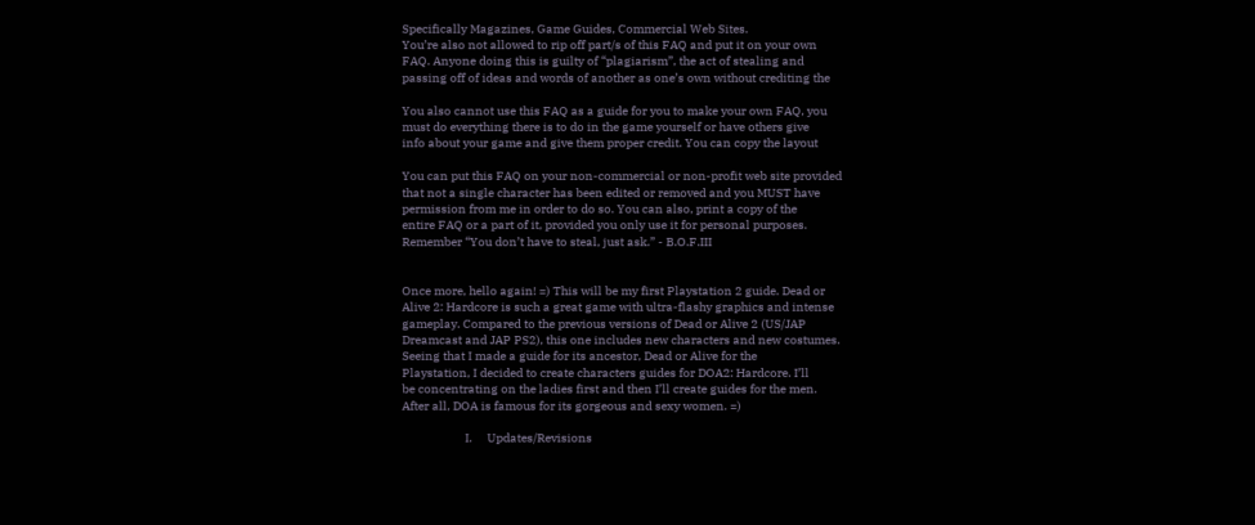Specifically Magazines, Game Guides, Commercial Web Sites.
You’re also not allowed to rip off part/s of this FAQ and put it on your own
FAQ. Anyone doing this is guilty of “plagiarism”, the act of stealing and
passing off of ideas and words of another as one’s own without crediting the

You also cannot use this FAQ as a guide for you to make your own FAQ, you
must do everything there is to do in the game yourself or have others give
info about your game and give them proper credit. You can copy the layout

You can put this FAQ on your non-commercial or non-profit web site provided
that not a single character has been edited or removed and you MUST have
permission from me in order to do so. You can also, print a copy of the
entire FAQ or a part of it, provided you only use it for personal purposes.
Remember “You don’t have to steal, just ask.” - B.O.F.III


Once more, hello again! =) This will be my first Playstation 2 guide. Dead or
Alive 2: Hardcore is such a great game with ultra-flashy graphics and intense
gameplay. Compared to the previous versions of Dead or Alive 2 (US/JAP
Dreamcast and JAP PS2), this one includes new characters and new costumes.
Seeing that I made a guide for its ancestor, Dead or Alive for the
Playstation, I decided to create characters guides for DOA2: Hardcore. I’ll
be concentrating on the ladies first and then I’ll create guides for the men.
After all, DOA is famous for its gorgeous and sexy women. =)

                     I.     Updates/Revisions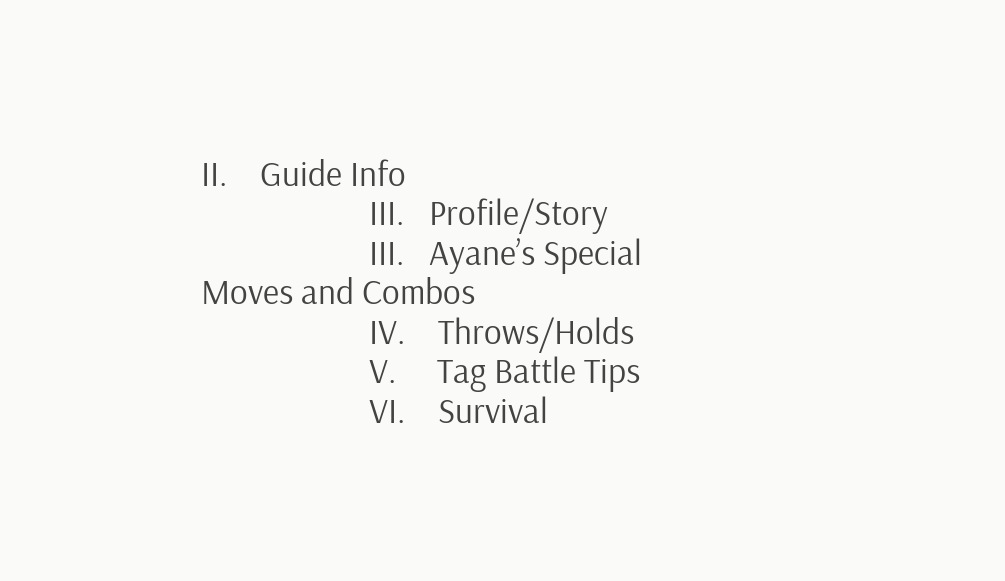II.    Guide Info
                     III.   Profile/Story
                     III.   Ayane’s Special Moves and Combos
                     IV.    Throws/Holds
                     V.     Tag Battle Tips
                     VI.    Survival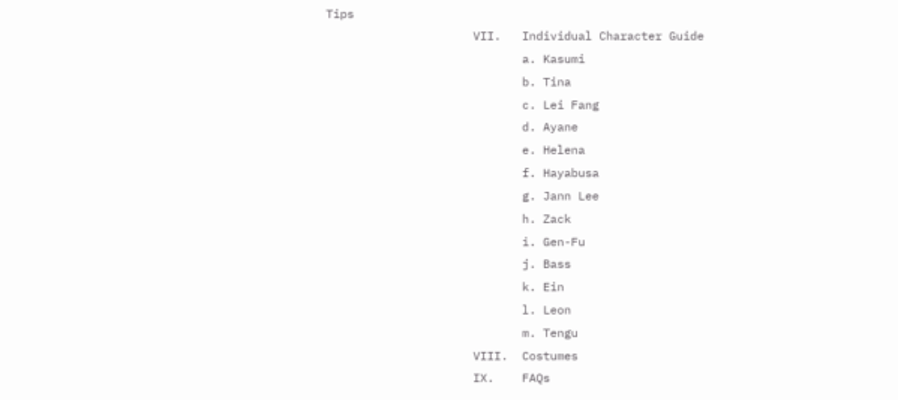Tips
                     VII.   Individual Character Guide
                            a. Kasumi
                            b. Tina
                            c. Lei Fang
                            d. Ayane
                            e. Helena
                            f. Hayabusa
                            g. Jann Lee
                            h. Zack
                            i. Gen-Fu
                            j. Bass
                            k. Ein
                            l. Leon
                            m. Tengu
                     VIII.  Costumes
                     IX.    FAQs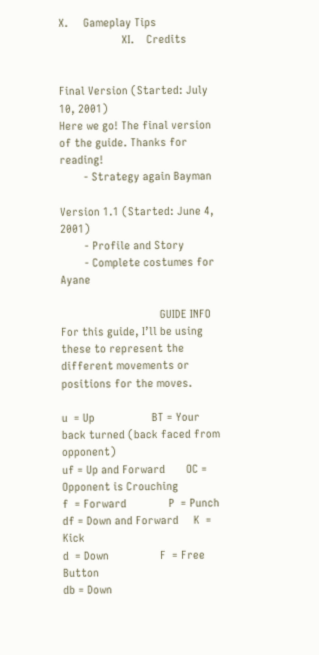X.     Gameplay Tips
                     XI.    Credits


Final Version (Started: July 10, 2001)
Here we go! The final version of the guide. Thanks for reading!
        - Strategy again Bayman

Version 1.1 (Started: June 4, 2001)
        - Profile and Story
        - Complete costumes for Ayane

                                 GUIDE INFO
For this guide, I’ll be using these to represent the different movements or
positions for the moves.

u  = Up                   BT = Your back turned (back faced from opponent)
uf = Up and Forward       OC = Opponent is Crouching
f  = Forward              P  = Punch
df = Down and Forward     K  = Kick
d  = Down                 F  = Free Button
db = Down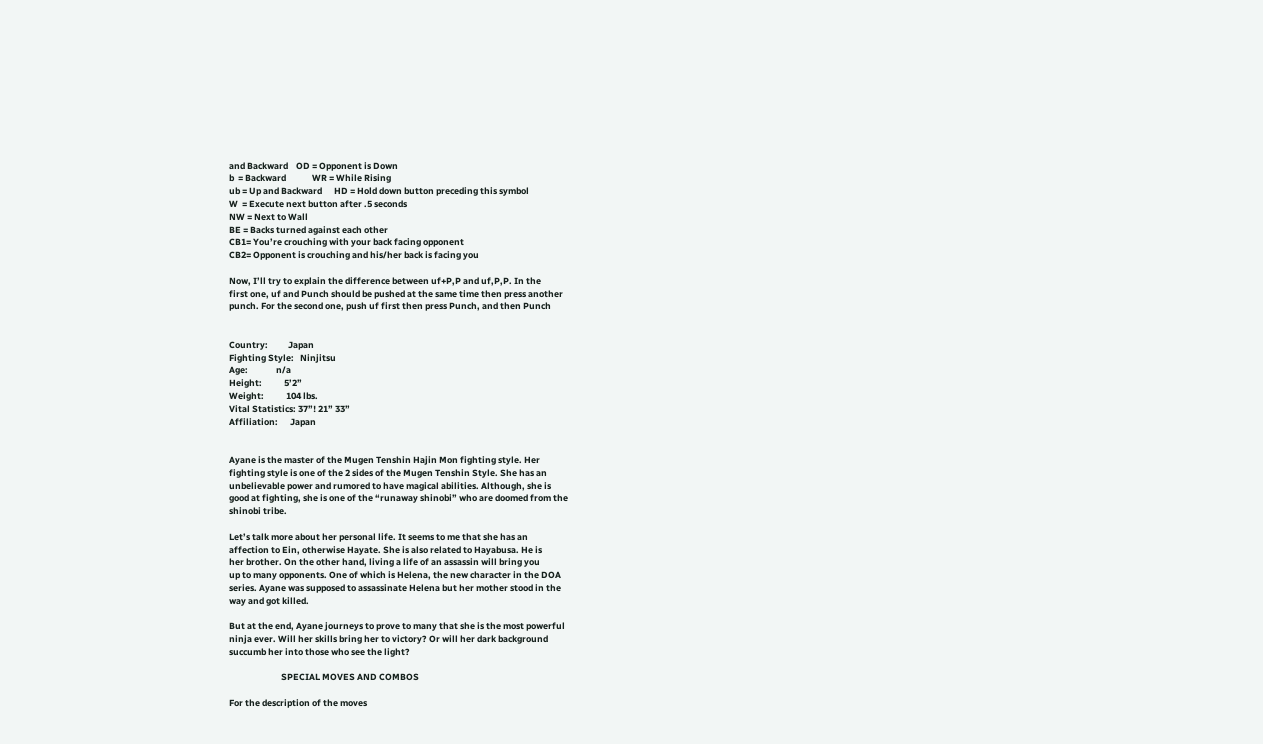and Backward    OD = Opponent is Down
b  = Backward             WR = While Rising
ub = Up and Backward      HD = Hold down button preceding this symbol
W  = Execute next button after .5 seconds
NW = Next to Wall
BE = Backs turned against each other
CB1= You’re crouching with your back facing opponent
CB2= Opponent is crouching and his/her back is facing you

Now, I’ll try to explain the difference between uf+P,P and uf,P,P. In the
first one, uf and Punch should be pushed at the same time then press another
punch. For the second one, push uf first then press Punch, and then Punch


Country:          Japan
Fighting Style:   Ninjitsu
Age:              n/a
Height:           5’2”
Weight:           104 lbs.
Vital Statistics: 37”! 21” 33”
Affiliation:      Japan


Ayane is the master of the Mugen Tenshin Hajin Mon fighting style. Her
fighting style is one of the 2 sides of the Mugen Tenshin Style. She has an
unbelievable power and rumored to have magical abilities. Although, she is
good at fighting, she is one of the “runaway shinobi” who are doomed from the
shinobi tribe.

Let’s talk more about her personal life. It seems to me that she has an
affection to Ein, otherwise Hayate. She is also related to Hayabusa. He is
her brother. On the other hand, living a life of an assassin will bring you
up to many opponents. One of which is Helena, the new character in the DOA
series. Ayane was supposed to assassinate Helena but her mother stood in the
way and got killed.

But at the end, Ayane journeys to prove to many that she is the most powerful
ninja ever. Will her skills bring her to victory? Or will her dark background
succumb her into those who see the light?

                          SPECIAL MOVES AND COMBOS

For the description of the moves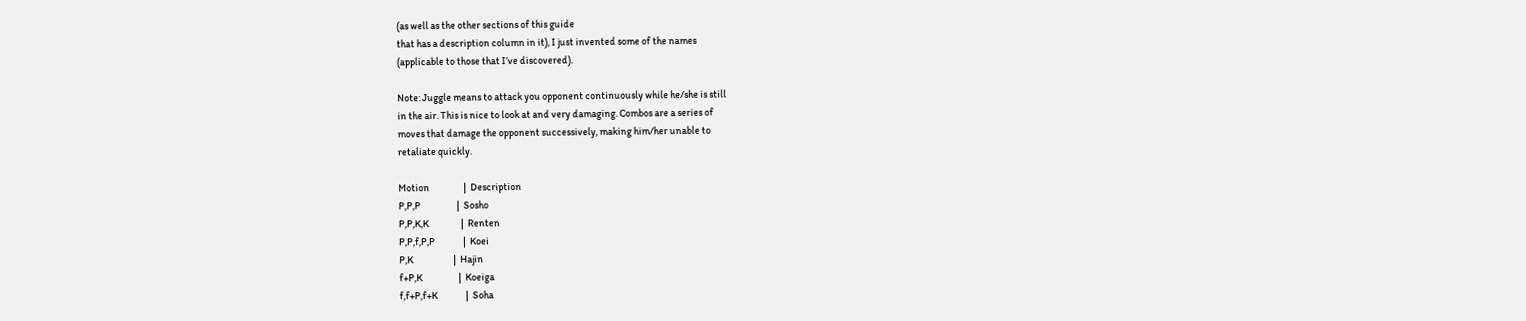(as well as the other sections of this guide
that has a description column in it), I just invented some of the names
(applicable to those that I’ve discovered).

Note: Juggle means to attack you opponent continuously while he/she is still
in the air. This is nice to look at and very damaging. Combos are a series of
moves that damage the opponent successively, making him/her unable to
retaliate quickly.

Motion                 |  Description
P,P,P                  |  Sosho
P,P,K,K                |  Renten
P,P,f,P,P              |  Koei
P,K                    |  Hajin
f+P,K                  |  Koeiga
f,f+P,f+K              |  Soha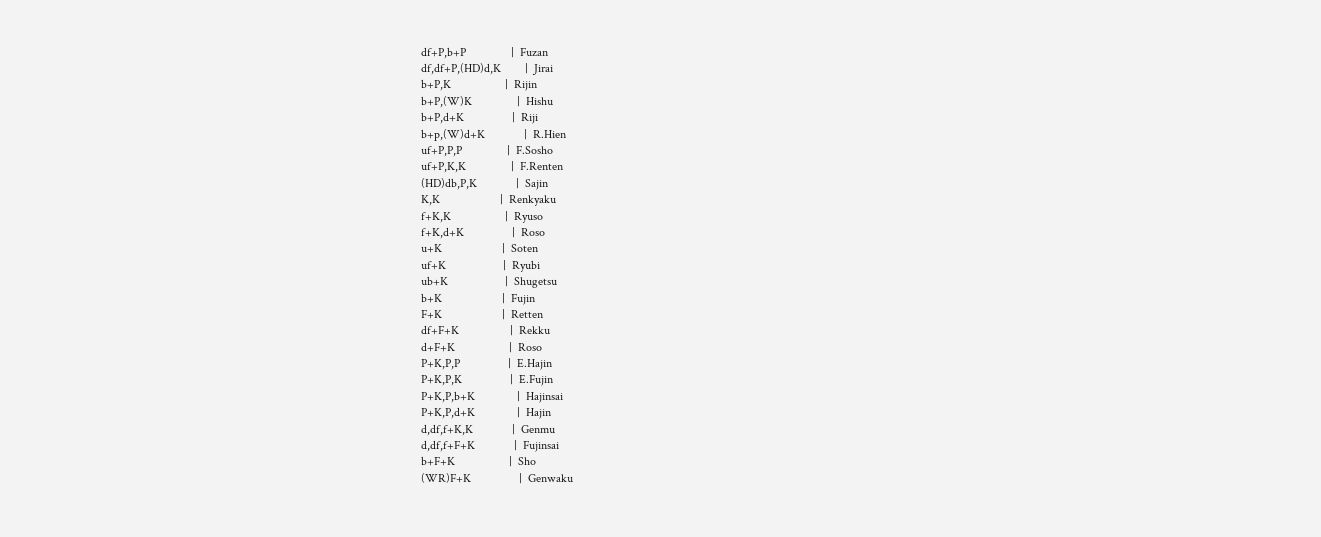df+P,b+P               |  Fuzan
df,df+P,(HD)d,K        |  Jirai
b+P,K                  |  Rijin
b+P,(W)K               |  Hishu
b+P,d+K                |  Riji
b+p,(W)d+K             |  R.Hien
uf+P,P,P               |  F.Sosho
uf+P,K,K               |  F.Renten
(HD)db,P,K             |  Sajin
K,K                    |  Renkyaku
f+K,K                  |  Ryuso
f+K,d+K                |  Roso
u+K                    |  Soten
uf+K                   |  Ryubi
ub+K                   |  Shugetsu
b+K                    |  Fujin
F+K                    |  Retten
df+F+K                 |  Rekku
d+F+K                  |  Roso
P+K,P,P                |  E.Hajin
P+K,P,K                |  E.Fujin
P+K,P,b+K              |  Hajinsai
P+K,P,d+K              |  Hajin
d,df,f+K,K             |  Genmu
d,df,f+F+K             |  Fujinsai
b+F+K                  |  Sho
(WR)F+K                |  Genwaku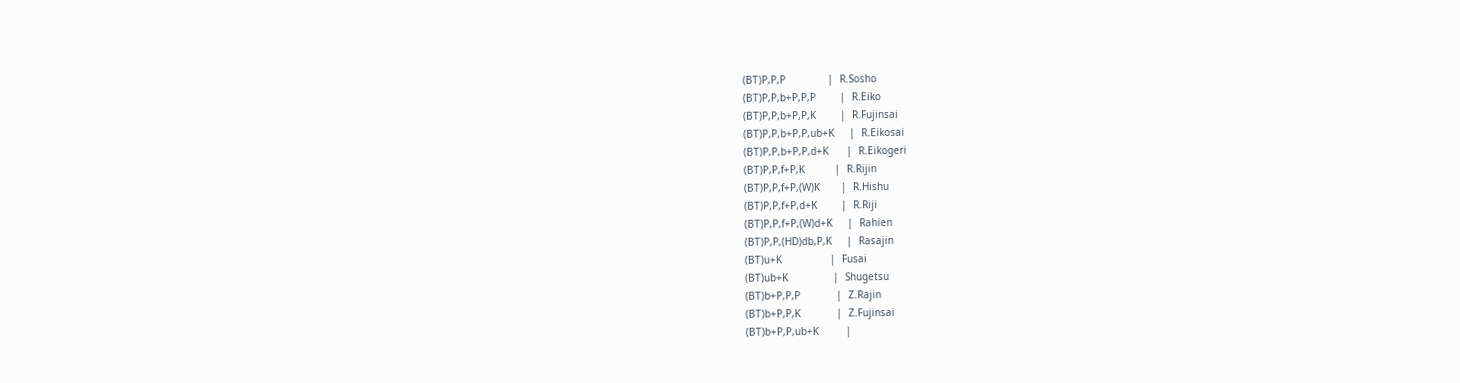(BT)P,P,P              |  R.Sosho
(BT)P,P,b+P,P,P        |  R.Eiko
(BT)P,P,b+P,P,K        |  R.Fujinsai
(BT)P,P,b+P,P,ub+K     |  R.Eikosai
(BT)P,P,b+P,P,d+K      |  R.Eikogeri
(BT)P,P,f+P,K          |  R.Rijin
(BT)P,P,f+P,(W)K       |  R.Hishu
(BT)P,P,f+P,d+K        |  R.Riji
(BT)P,P,f+P,(W)d+K     |  Rahien
(BT)P,P,(HD)db,P,K     |  Rasajin
(BT)u+K                |  Fusai
(BT)ub+K               |  Shugetsu
(BT)b+P,P,P            |  Z.Rajin
(BT)b+P,P,K            |  Z.Fujinsai
(BT)b+P,P,ub+K         |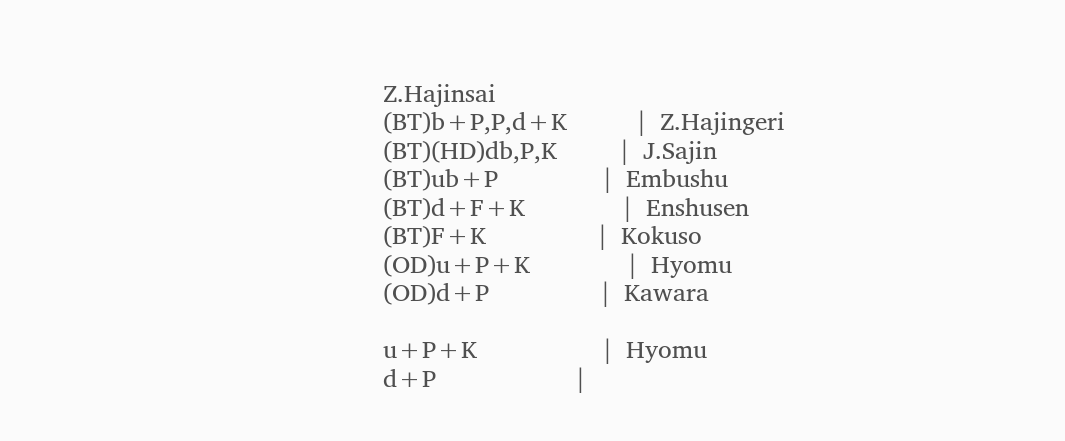Z.Hajinsai
(BT)b+P,P,d+K          |  Z.Hajingeri
(BT)(HD)db,P,K         |  J.Sajin
(BT)ub+P               |  Embushu
(BT)d+F+K              |  Enshusen
(BT)F+K                |  Kokuso
(OD)u+P+K              |  Hyomu
(OD)d+P                |  Kawara

u+P+K                  |  Hyomu
d+P                    |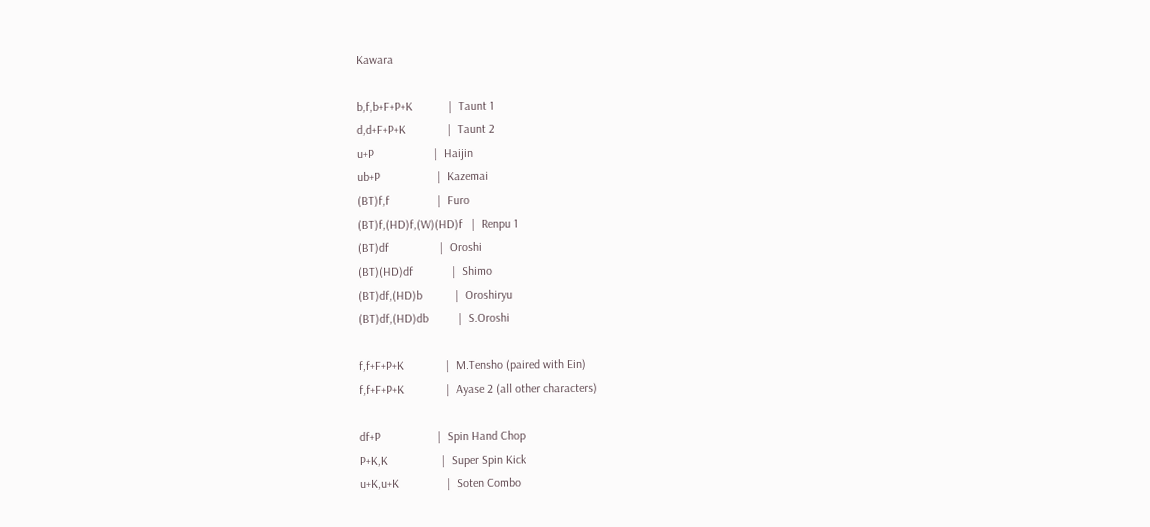Kawara

b,f,b+F+P+K            |  Taunt 1
d,d+F+P+K              |  Taunt 2
u+P                    |  Haijin
ub+P                   |  Kazemai
(BT)f,f                |  Furo
(BT)f,(HD)f,(W)(HD)f   |  Renpu 1
(BT)df                 |  Oroshi
(BT)(HD)df             |  Shimo
(BT)df,(HD)b           |  Oroshiryu
(BT)df,(HD)db          |  S.Oroshi

f,f+F+P+K              |  M.Tensho (paired with Ein)
f,f+F+P+K              |  Ayase 2 (all other characters)

df+P                   |  Spin Hand Chop
P+K,K                  |  Super Spin Kick
u+K,u+K                |  Soten Combo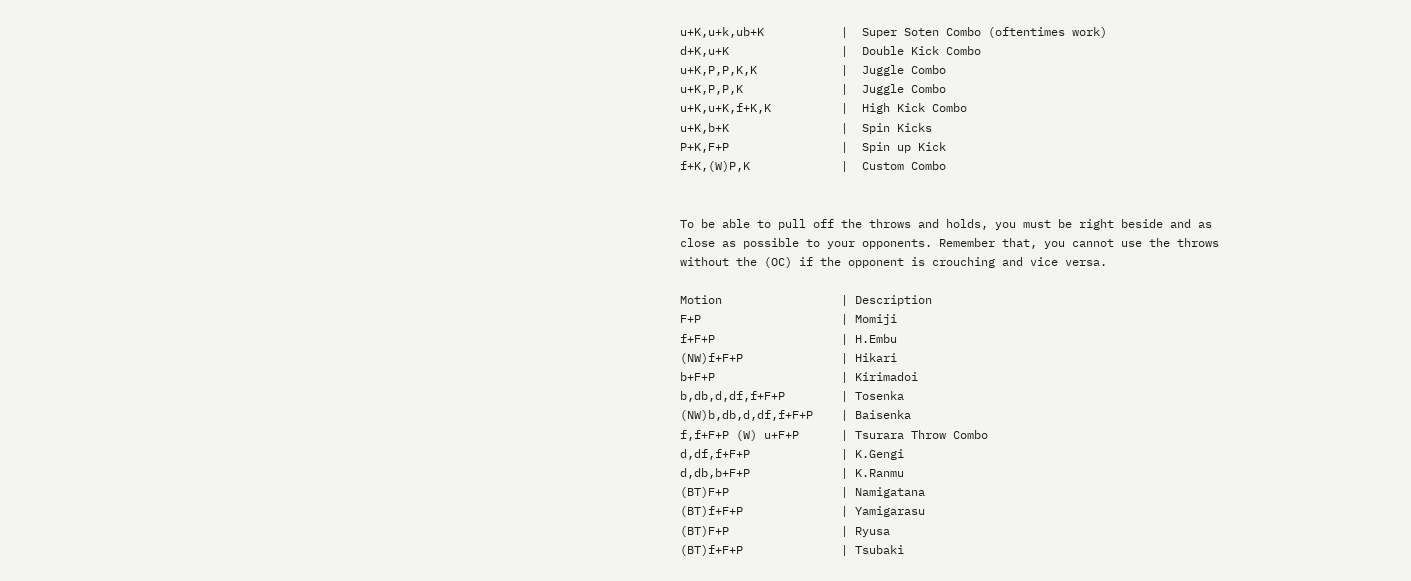u+K,u+k,ub+K           |  Super Soten Combo (oftentimes work)
d+K,u+K                |  Double Kick Combo
u+K,P,P,K,K            |  Juggle Combo
u+K,P,P,K              |  Juggle Combo
u+K,u+K,f+K,K          |  High Kick Combo
u+K,b+K                |  Spin Kicks
P+K,F+P                |  Spin up Kick
f+K,(W)P,K             |  Custom Combo


To be able to pull off the throws and holds, you must be right beside and as
close as possible to your opponents. Remember that, you cannot use the throws
without the (OC) if the opponent is crouching and vice versa.

Motion                 | Description
F+P                    | Momiji
f+F+P                  | H.Embu
(NW)f+F+P              | Hikari
b+F+P                  | Kirimadoi
b,db,d,df,f+F+P        | Tosenka
(NW)b,db,d,df,f+F+P    | Baisenka
f,f+F+P (W) u+F+P      | Tsurara Throw Combo
d,df,f+F+P             | K.Gengi
d,db,b+F+P             | K.Ranmu
(BT)F+P                | Namigatana
(BT)f+F+P              | Yamigarasu
(BT)F+P                | Ryusa
(BT)f+F+P              | Tsubaki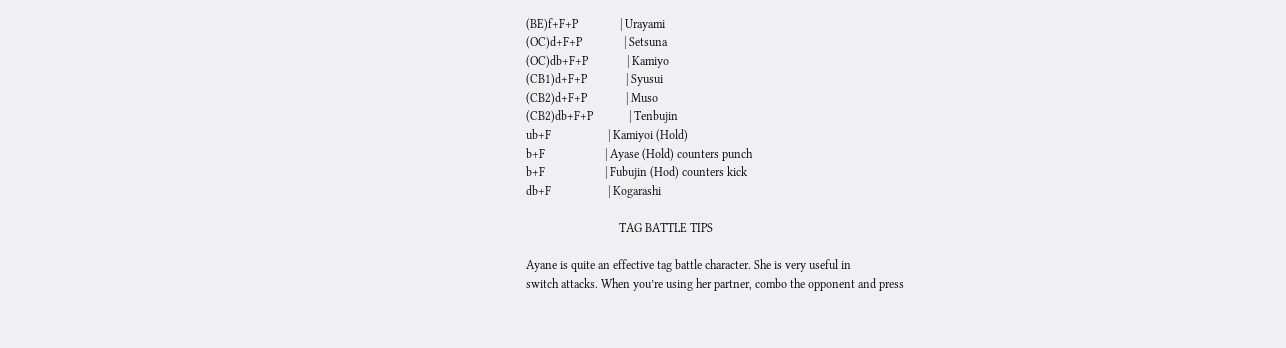(BE)f+F+P              | Urayami
(OC)d+F+P              | Setsuna
(OC)db+F+P             | Kamiyo
(CB1)d+F+P             | Syusui
(CB2)d+F+P             | Muso
(CB2)db+F+P            | Tenbujin
ub+F                   | Kamiyoi (Hold)
b+F                    | Ayase (Hold) counters punch
b+F                    | Fubujin (Hod) counters kick
db+F                   | Kogarashi

                               TAG BATTLE TIPS

Ayane is quite an effective tag battle character. She is very useful in
switch attacks. When you’re using her partner, combo the opponent and press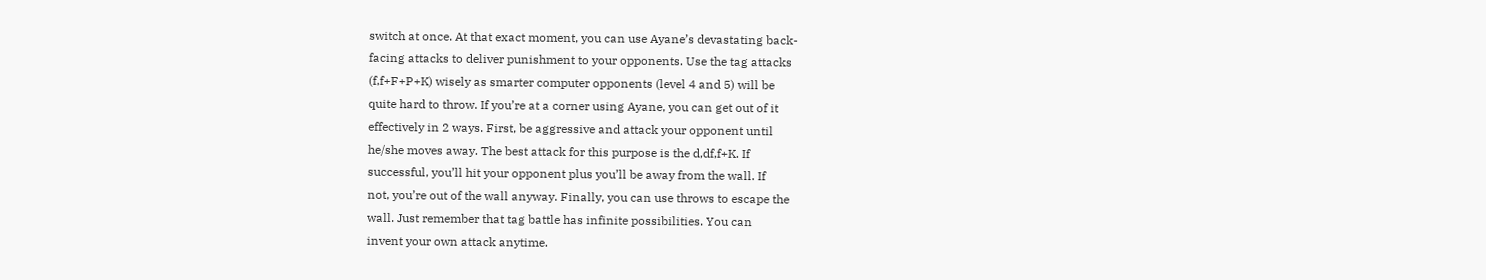switch at once. At that exact moment, you can use Ayane’s devastating back-
facing attacks to deliver punishment to your opponents. Use the tag attacks
(f,f+F+P+K) wisely as smarter computer opponents (level 4 and 5) will be
quite hard to throw. If you’re at a corner using Ayane, you can get out of it
effectively in 2 ways. First, be aggressive and attack your opponent until
he/she moves away. The best attack for this purpose is the d,df,f+K. If
successful, you’ll hit your opponent plus you’ll be away from the wall. If
not, you’re out of the wall anyway. Finally, you can use throws to escape the
wall. Just remember that tag battle has infinite possibilities. You can
invent your own attack anytime.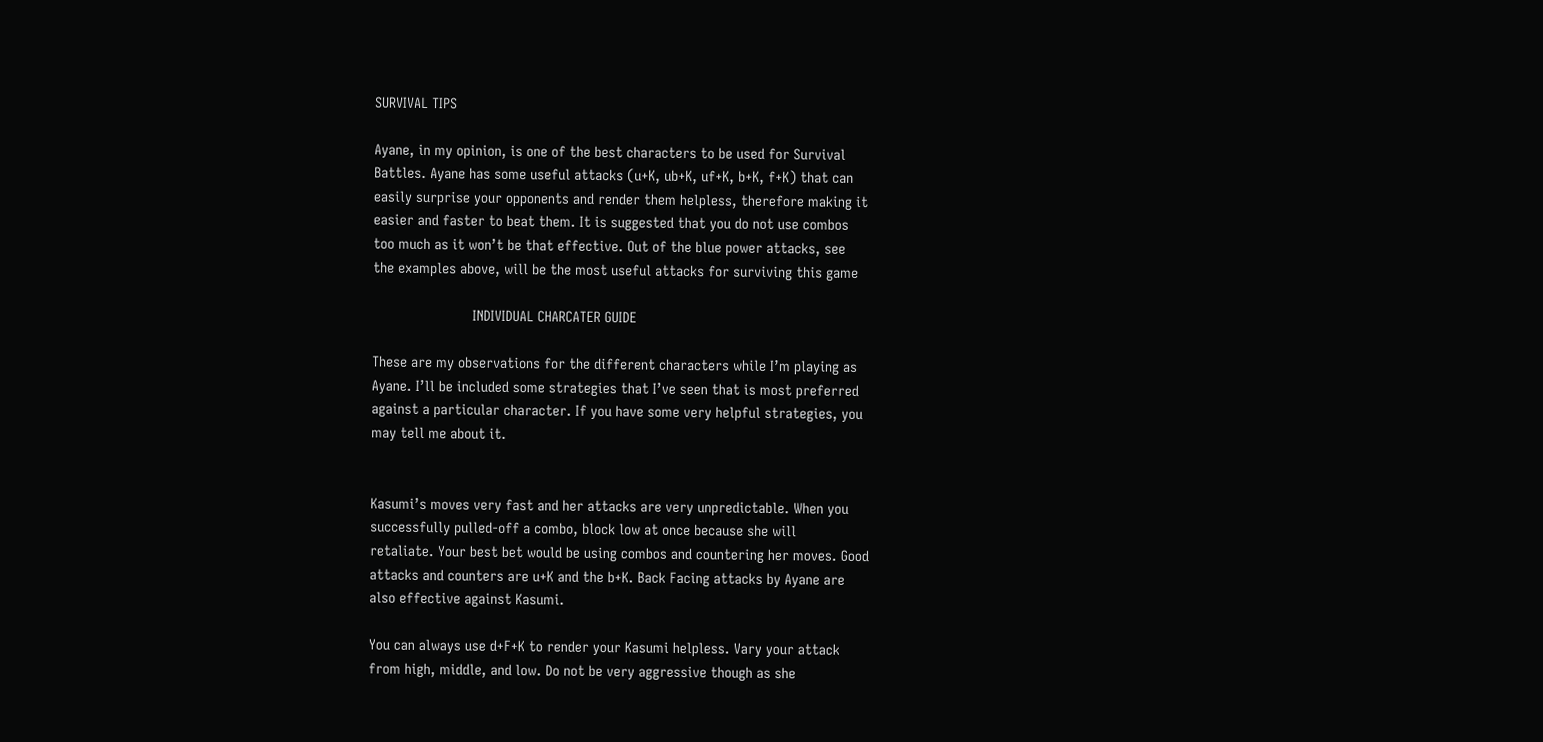SURVIVAL TIPS

Ayane, in my opinion, is one of the best characters to be used for Survival
Battles. Ayane has some useful attacks (u+K, ub+K, uf+K, b+K, f+K) that can
easily surprise your opponents and render them helpless, therefore making it
easier and faster to beat them. It is suggested that you do not use combos
too much as it won’t be that effective. Out of the blue power attacks, see
the examples above, will be the most useful attacks for surviving this game

                         INDIVIDUAL CHARCATER GUIDE

These are my observations for the different characters while I’m playing as
Ayane. I’ll be included some strategies that I’ve seen that is most preferred
against a particular character. If you have some very helpful strategies, you
may tell me about it.


Kasumi’s moves very fast and her attacks are very unpredictable. When you
successfully pulled-off a combo, block low at once because she will
retaliate. Your best bet would be using combos and countering her moves. Good
attacks and counters are u+K and the b+K. Back Facing attacks by Ayane are
also effective against Kasumi.

You can always use d+F+K to render your Kasumi helpless. Vary your attack
from high, middle, and low. Do not be very aggressive though as she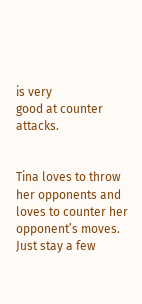is very
good at counter attacks.


Tina loves to throw her opponents and loves to counter her opponent’s moves.
Just stay a few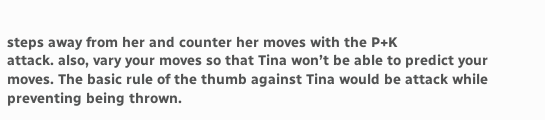steps away from her and counter her moves with the P+K
attack. also, vary your moves so that Tina won’t be able to predict your
moves. The basic rule of the thumb against Tina would be attack while
preventing being thrown.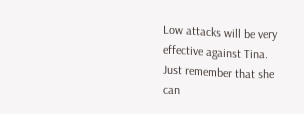Low attacks will be very effective against Tina.
Just remember that she can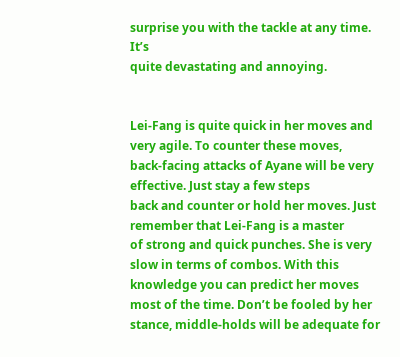surprise you with the tackle at any time. It’s
quite devastating and annoying.


Lei-Fang is quite quick in her moves and very agile. To counter these moves,
back-facing attacks of Ayane will be very effective. Just stay a few steps
back and counter or hold her moves. Just remember that Lei-Fang is a master
of strong and quick punches. She is very slow in terms of combos. With this
knowledge you can predict her moves most of the time. Don’t be fooled by her
stance, middle-holds will be adequate for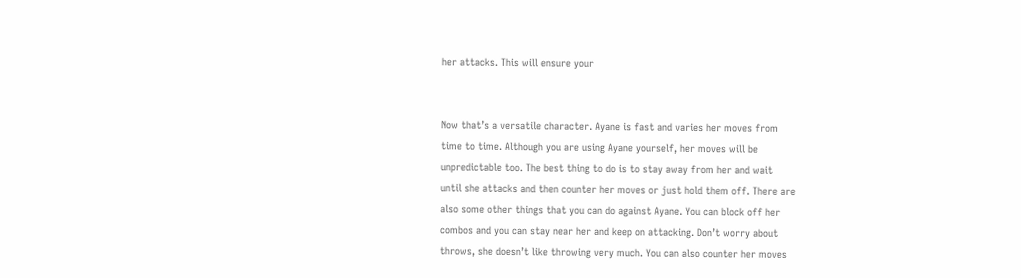her attacks. This will ensure your


Now that’s a versatile character. Ayane is fast and varies her moves from
time to time. Although you are using Ayane yourself, her moves will be
unpredictable too. The best thing to do is to stay away from her and wait
until she attacks and then counter her moves or just hold them off. There are
also some other things that you can do against Ayane. You can block off her
combos and you can stay near her and keep on attacking. Don’t worry about
throws, she doesn’t like throwing very much. You can also counter her moves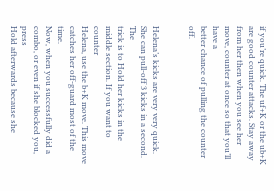if you’re quick. The uf+K or the ub+K are good counter attacks. Stay away
from her then when you see her move, counter at once so that you’ll have a
better chance of pulling the counter off.


Helena’s kicks are very very quick. She can pull-off 3 kicks in a second. The
trick is to Hold her kicks in the middle section. If you want to counter
Helena, use the b+K move. This move catches her off-guard most of the time.
Now, when you successfully did a combo, or even if she blocked you, press
Hold afterwards because she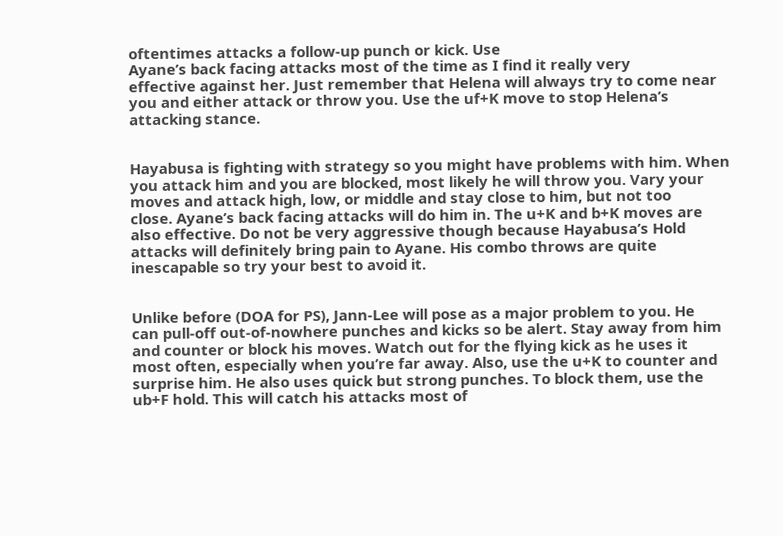oftentimes attacks a follow-up punch or kick. Use
Ayane’s back facing attacks most of the time as I find it really very
effective against her. Just remember that Helena will always try to come near
you and either attack or throw you. Use the uf+K move to stop Helena’s
attacking stance.


Hayabusa is fighting with strategy so you might have problems with him. When
you attack him and you are blocked, most likely he will throw you. Vary your
moves and attack high, low, or middle and stay close to him, but not too
close. Ayane’s back facing attacks will do him in. The u+K and b+K moves are
also effective. Do not be very aggressive though because Hayabusa’s Hold
attacks will definitely bring pain to Ayane. His combo throws are quite
inescapable so try your best to avoid it.


Unlike before (DOA for PS), Jann-Lee will pose as a major problem to you. He
can pull-off out-of-nowhere punches and kicks so be alert. Stay away from him
and counter or block his moves. Watch out for the flying kick as he uses it
most often, especially when you’re far away. Also, use the u+K to counter and
surprise him. He also uses quick but strong punches. To block them, use the
ub+F hold. This will catch his attacks most of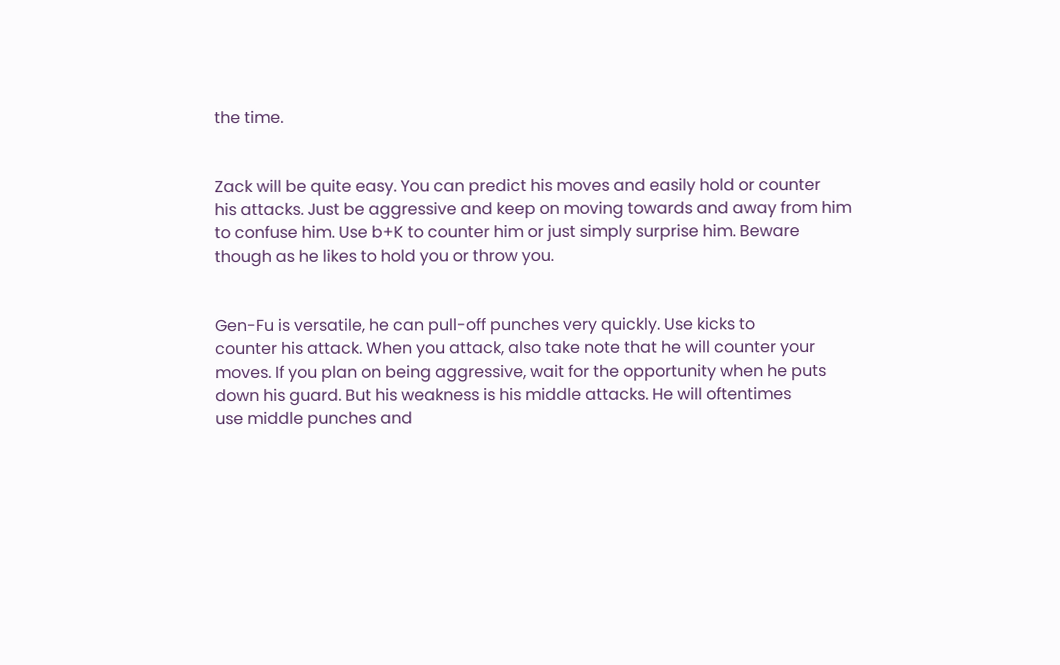the time.


Zack will be quite easy. You can predict his moves and easily hold or counter
his attacks. Just be aggressive and keep on moving towards and away from him
to confuse him. Use b+K to counter him or just simply surprise him. Beware
though as he likes to hold you or throw you.


Gen-Fu is versatile, he can pull-off punches very quickly. Use kicks to
counter his attack. When you attack, also take note that he will counter your
moves. If you plan on being aggressive, wait for the opportunity when he puts
down his guard. But his weakness is his middle attacks. He will oftentimes
use middle punches and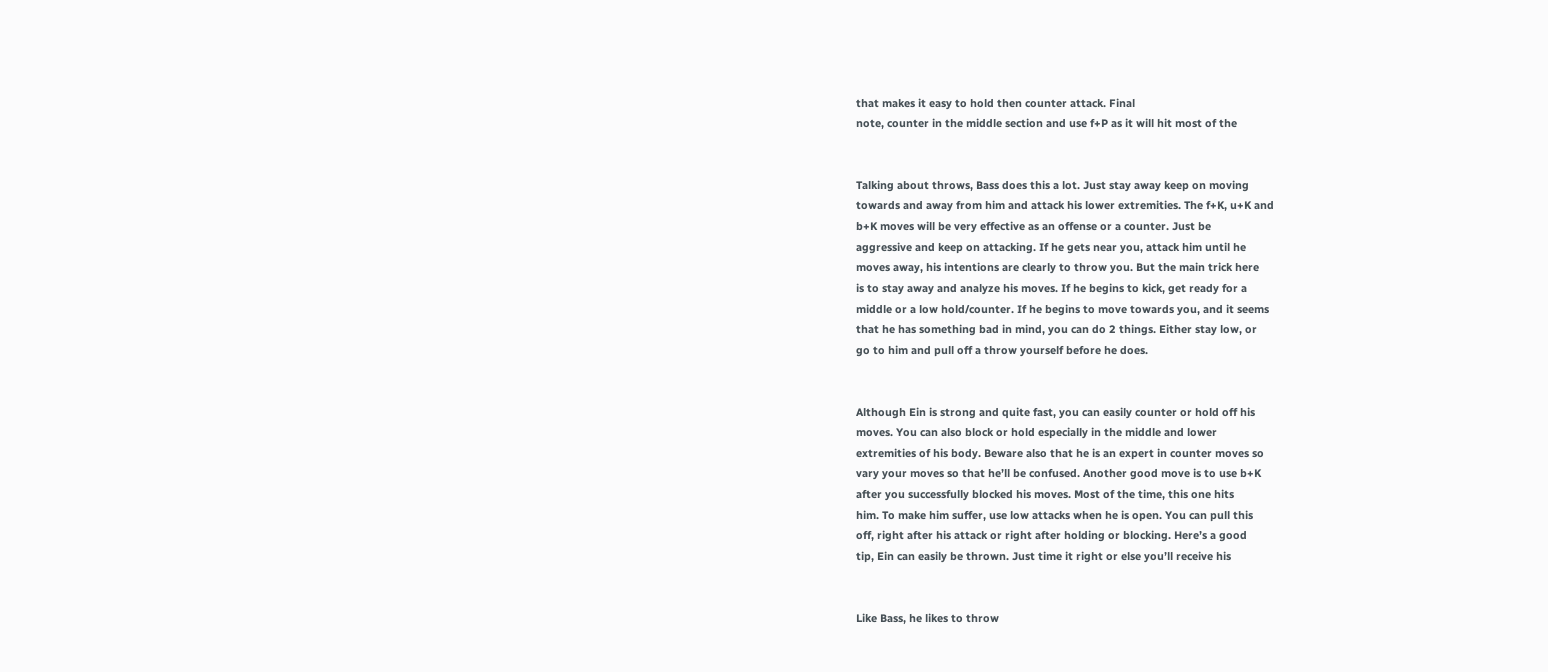that makes it easy to hold then counter attack. Final
note, counter in the middle section and use f+P as it will hit most of the


Talking about throws, Bass does this a lot. Just stay away keep on moving
towards and away from him and attack his lower extremities. The f+K, u+K and
b+K moves will be very effective as an offense or a counter. Just be
aggressive and keep on attacking. If he gets near you, attack him until he
moves away, his intentions are clearly to throw you. But the main trick here
is to stay away and analyze his moves. If he begins to kick, get ready for a
middle or a low hold/counter. If he begins to move towards you, and it seems
that he has something bad in mind, you can do 2 things. Either stay low, or
go to him and pull off a throw yourself before he does.


Although Ein is strong and quite fast, you can easily counter or hold off his
moves. You can also block or hold especially in the middle and lower
extremities of his body. Beware also that he is an expert in counter moves so
vary your moves so that he’ll be confused. Another good move is to use b+K
after you successfully blocked his moves. Most of the time, this one hits
him. To make him suffer, use low attacks when he is open. You can pull this
off, right after his attack or right after holding or blocking. Here’s a good
tip, Ein can easily be thrown. Just time it right or else you’ll receive his


Like Bass, he likes to throw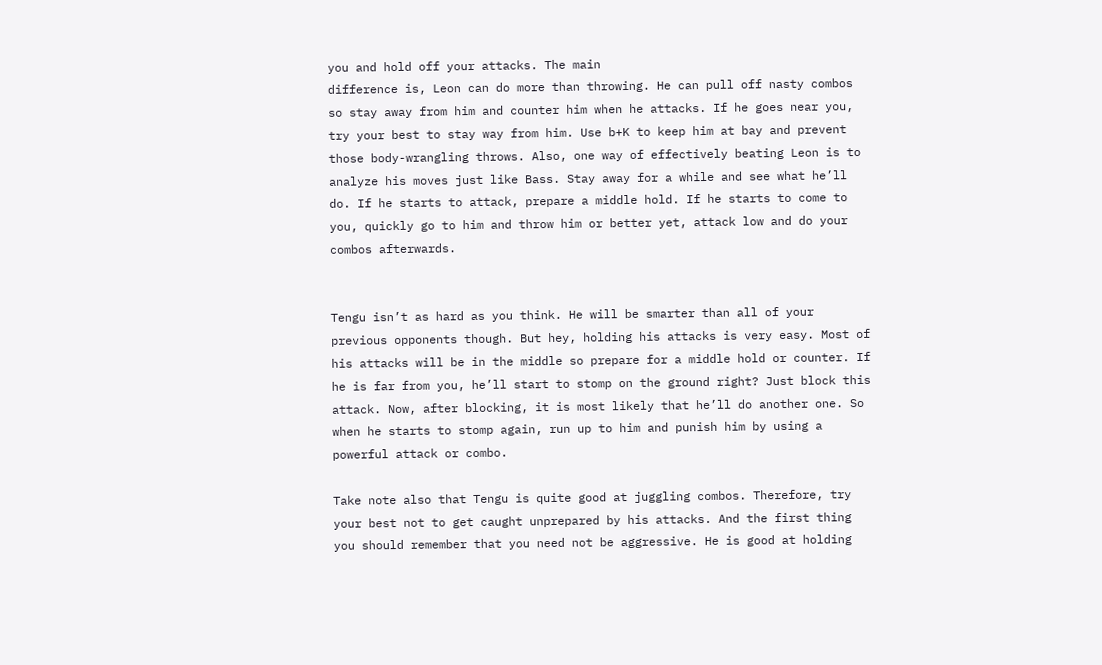you and hold off your attacks. The main
difference is, Leon can do more than throwing. He can pull off nasty combos
so stay away from him and counter him when he attacks. If he goes near you,
try your best to stay way from him. Use b+K to keep him at bay and prevent
those body-wrangling throws. Also, one way of effectively beating Leon is to
analyze his moves just like Bass. Stay away for a while and see what he’ll
do. If he starts to attack, prepare a middle hold. If he starts to come to
you, quickly go to him and throw him or better yet, attack low and do your
combos afterwards.


Tengu isn’t as hard as you think. He will be smarter than all of your
previous opponents though. But hey, holding his attacks is very easy. Most of
his attacks will be in the middle so prepare for a middle hold or counter. If
he is far from you, he’ll start to stomp on the ground right? Just block this
attack. Now, after blocking, it is most likely that he’ll do another one. So
when he starts to stomp again, run up to him and punish him by using a
powerful attack or combo.

Take note also that Tengu is quite good at juggling combos. Therefore, try
your best not to get caught unprepared by his attacks. And the first thing
you should remember that you need not be aggressive. He is good at holding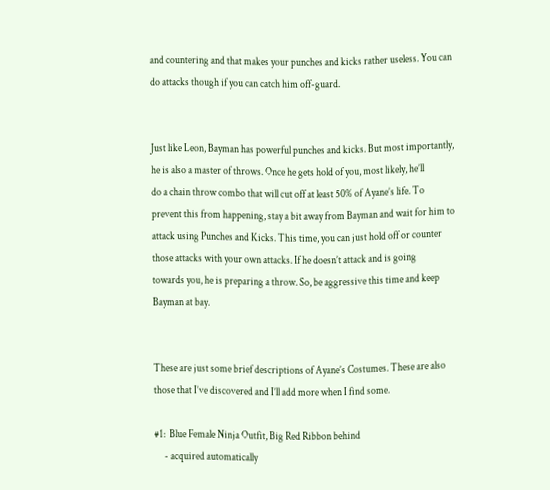and countering and that makes your punches and kicks rather useless. You can
do attacks though if you can catch him off-guard.


Just like Leon, Bayman has powerful punches and kicks. But most importantly,
he is also a master of throws. Once he gets hold of you, most likely, he’ll
do a chain throw combo that will cut off at least 50% of Ayane’s life. To
prevent this from happening, stay a bit away from Bayman and wait for him to
attack using Punches and Kicks. This time, you can just hold off or counter
those attacks with your own attacks. If he doesn’t attack and is going
towards you, he is preparing a throw. So, be aggressive this time and keep
Bayman at bay.


These are just some brief descriptions of Ayane’s Costumes. These are also
those that I’ve discovered and I’ll add more when I find some.

#1:  Blue Female Ninja Outfit, Big Red Ribbon behind
     - acquired automatically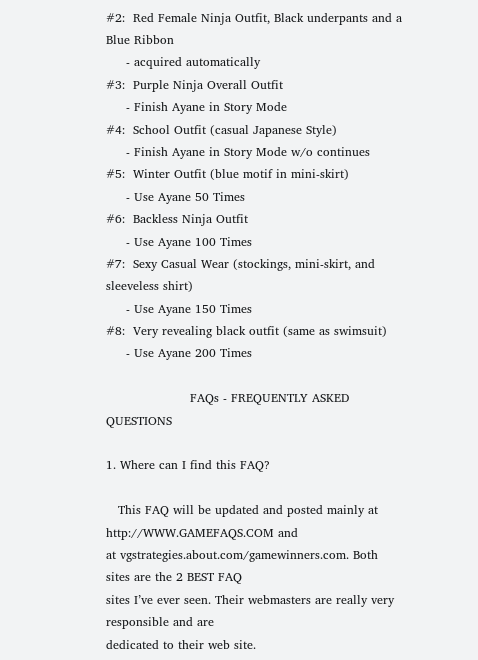#2:  Red Female Ninja Outfit, Black underpants and a Blue Ribbon
     - acquired automatically
#3:  Purple Ninja Overall Outfit
     - Finish Ayane in Story Mode
#4:  School Outfit (casual Japanese Style)
     - Finish Ayane in Story Mode w/o continues
#5:  Winter Outfit (blue motif in mini-skirt)
     - Use Ayane 50 Times
#6:  Backless Ninja Outfit
     - Use Ayane 100 Times
#7:  Sexy Casual Wear (stockings, mini-skirt, and sleeveless shirt)
     - Use Ayane 150 Times
#8:  Very revealing black outfit (same as swimsuit)
     - Use Ayane 200 Times

                     FAQs - FREQUENTLY ASKED QUESTIONS

1. Where can I find this FAQ?

   This FAQ will be updated and posted mainly at http://WWW.GAMEFAQS.COM and
at vgstrategies.about.com/gamewinners.com. Both sites are the 2 BEST FAQ
sites I’ve ever seen. Their webmasters are really very responsible and are
dedicated to their web site.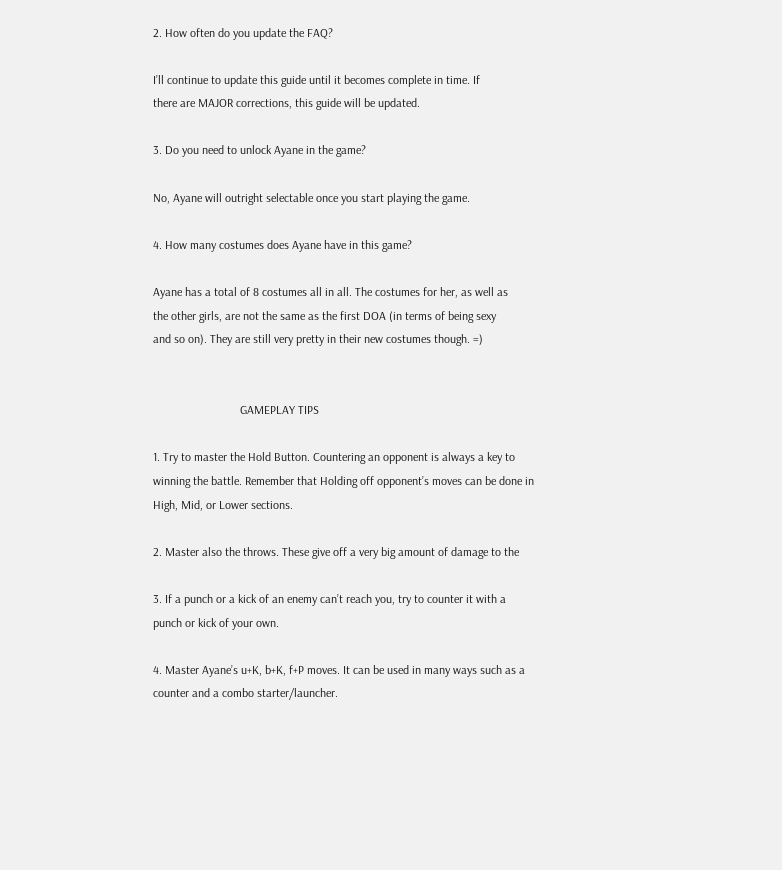2. How often do you update the FAQ?

I’ll continue to update this guide until it becomes complete in time. If
there are MAJOR corrections, this guide will be updated.

3. Do you need to unlock Ayane in the game?

No, Ayane will outright selectable once you start playing the game.

4. How many costumes does Ayane have in this game?

Ayane has a total of 8 costumes all in all. The costumes for her, as well as
the other girls, are not the same as the first DOA (in terms of being sexy
and so on). They are still very pretty in their new costumes though. =)


                             GAMEPLAY TIPS

1. Try to master the Hold Button. Countering an opponent is always a key to
winning the battle. Remember that Holding off opponent’s moves can be done in
High, Mid, or Lower sections.

2. Master also the throws. These give off a very big amount of damage to the

3. If a punch or a kick of an enemy can’t reach you, try to counter it with a
punch or kick of your own.

4. Master Ayane’s u+K, b+K, f+P moves. It can be used in many ways such as a
counter and a combo starter/launcher.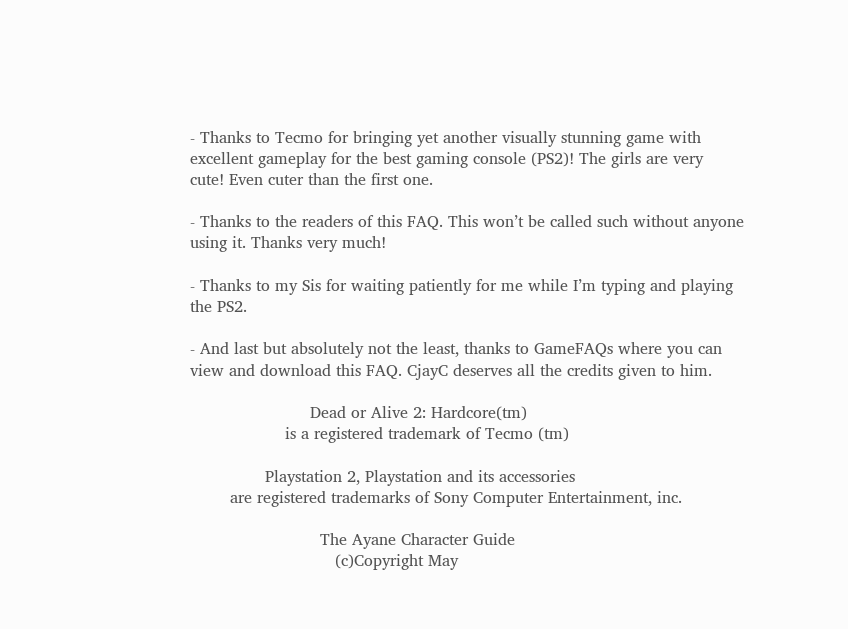- Thanks to Tecmo for bringing yet another visually stunning game with
excellent gameplay for the best gaming console (PS2)! The girls are very
cute! Even cuter than the first one.

- Thanks to the readers of this FAQ. This won’t be called such without anyone
using it. Thanks very much!

- Thanks to my Sis for waiting patiently for me while I’m typing and playing
the PS2.

- And last but absolutely not the least, thanks to GameFAQs where you can
view and download this FAQ. CjayC deserves all the credits given to him.

                        Dead or Alive 2: Hardcore(tm)
                   is a registered trademark of Tecmo (tm)

               Playstation 2, Playstation and its accessories
        are registered trademarks of Sony Computer Entertainment, inc.

                          The Ayane Character Guide
                             (c)Copyright May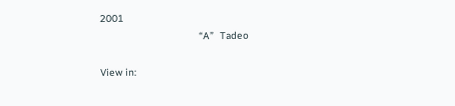2001
                                 “A”  Tadeo

View in: